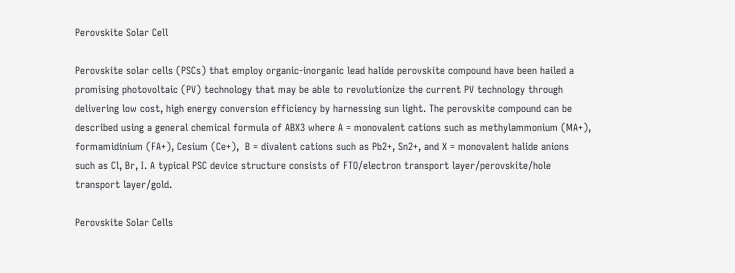Perovskite Solar Cell

Perovskite solar cells (PSCs) that employ organic-inorganic lead halide perovskite compound have been hailed a promising photovoltaic (PV) technology that may be able to revolutionize the current PV technology through delivering low cost, high energy conversion efficiency by harnessing sun light. The perovskite compound can be described using a general chemical formula of ABX3 where A = monovalent cations such as methylammonium (MA+), formamidinium (FA+), Cesium (Ce+),  B = divalent cations such as Pb2+, Sn2+, and X = monovalent halide anions such as Cl, Br, I. A typical PSC device structure consists of FTO/electron transport layer/perovskite/hole transport layer/gold.

Perovskite Solar Cells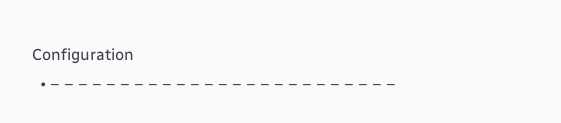Configuration
  • – – – – – – – – – – – – – – – – – – – – – – – – –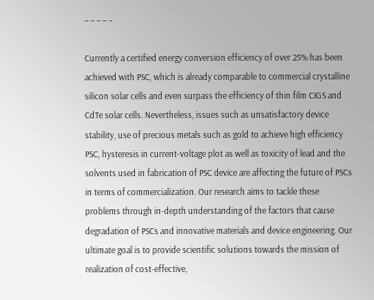– – – – –

Currently a certified energy conversion efficiency of over 25% has been achieved with PSC, which is already comparable to commercial crystalline silicon solar cells and even surpass the efficiency of thin film CIGS and CdTe solar cells. Nevertheless, issues such as unsatisfactory device stability, use of precious metals such as gold to achieve high efficiency PSC, hysteresis in current-voltage plot as well as toxicity of lead and the solvents used in fabrication of PSC device are affecting the future of PSCs in terms of commercialization. Our research aims to tackle these problems through in-depth understanding of the factors that cause degradation of PSCs and innovative materials and device engineering. Our ultimate goal is to provide scientific solutions towards the mission of realization of cost-effective,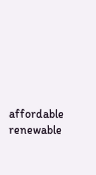affordable renewable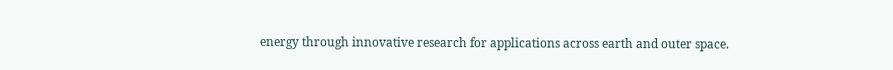energy through innovative research for applications across earth and outer space.